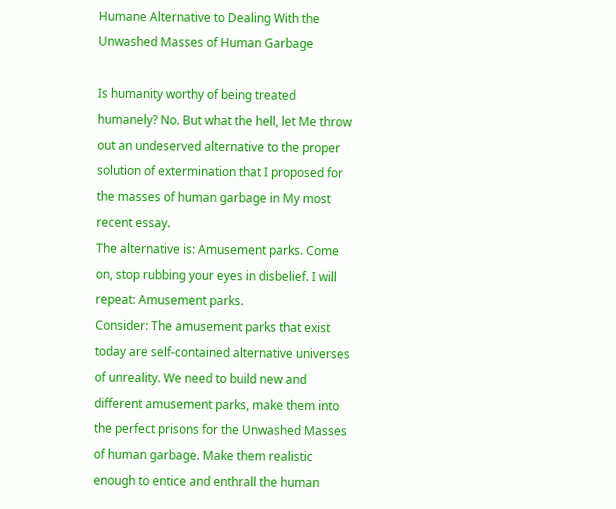Humane Alternative to Dealing With the Unwashed Masses of Human Garbage

Is humanity worthy of being treated humanely? No. But what the hell, let Me throw out an undeserved alternative to the proper solution of extermination that I proposed for the masses of human garbage in My most recent essay.
The alternative is: Amusement parks. Come on, stop rubbing your eyes in disbelief. I will repeat: Amusement parks.
Consider: The amusement parks that exist today are self-contained alternative universes of unreality. We need to build new and different amusement parks, make them into the perfect prisons for the Unwashed Masses of human garbage. Make them realistic enough to entice and enthrall the human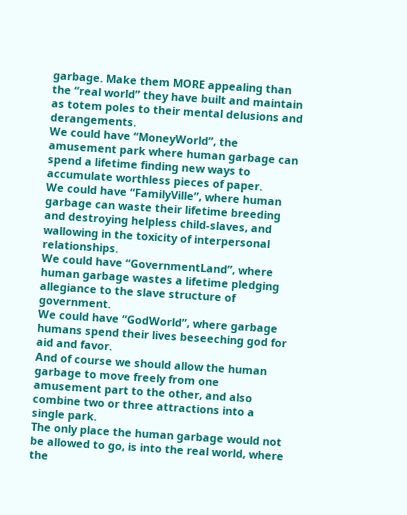garbage. Make them MORE appealing than the “real world” they have built and maintain as totem poles to their mental delusions and derangements.
We could have “MoneyWorld”, the amusement park where human garbage can spend a lifetime finding new ways to accumulate worthless pieces of paper.
We could have “FamilyVille”, where human garbage can waste their lifetime breeding and destroying helpless child-slaves, and wallowing in the toxicity of interpersonal relationships.
We could have “GovernmentLand”, where human garbage wastes a lifetime pledging allegiance to the slave structure of government.
We could have “GodWorld”, where garbage humans spend their lives beseeching god for aid and favor.
And of course we should allow the human garbage to move freely from one amusement part to the other, and also combine two or three attractions into a single park.
The only place the human garbage would not be allowed to go, is into the real world, where the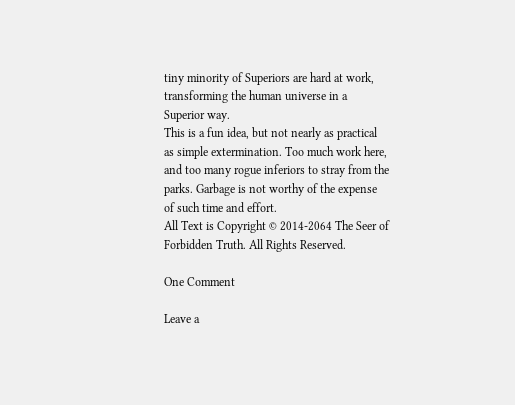tiny minority of Superiors are hard at work, transforming the human universe in a Superior way.
This is a fun idea, but not nearly as practical as simple extermination. Too much work here, and too many rogue inferiors to stray from the parks. Garbage is not worthy of the expense of such time and effort.
All Text is Copyright © 2014-2064 The Seer of Forbidden Truth. All Rights Reserved.

One Comment

Leave a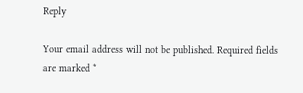Reply

Your email address will not be published. Required fields are marked *